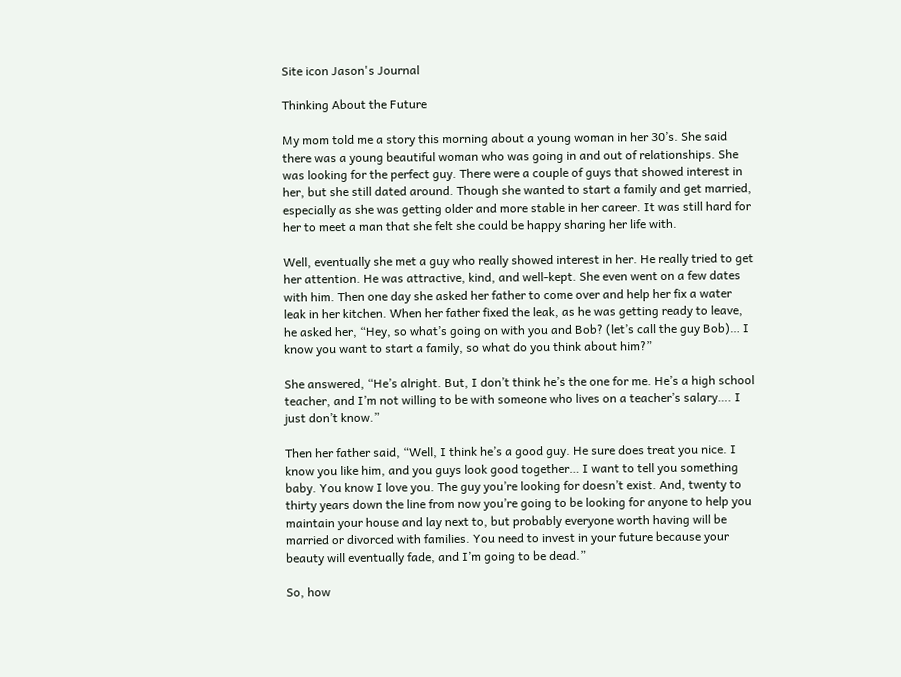Site icon Jason's Journal

Thinking About the Future

My mom told me a story this morning about a young woman in her 30’s. She said there was a young beautiful woman who was going in and out of relationships. She was looking for the perfect guy. There were a couple of guys that showed interest in her, but she still dated around. Though she wanted to start a family and get married, especially as she was getting older and more stable in her career. It was still hard for her to meet a man that she felt she could be happy sharing her life with.

Well, eventually she met a guy who really showed interest in her. He really tried to get her attention. He was attractive, kind, and well-kept. She even went on a few dates with him. Then one day she asked her father to come over and help her fix a water leak in her kitchen. When her father fixed the leak, as he was getting ready to leave, he asked her, “Hey, so what’s going on with you and Bob? (let’s call the guy Bob)… I know you want to start a family, so what do you think about him?”

She answered, “He’s alright. But, I don’t think he’s the one for me. He’s a high school teacher, and I’m not willing to be with someone who lives on a teacher’s salary…. I just don’t know.”

Then her father said, “Well, I think he’s a good guy. He sure does treat you nice. I know you like him, and you guys look good together… I want to tell you something baby. You know I love you. The guy you’re looking for doesn’t exist. And, twenty to thirty years down the line from now you’re going to be looking for anyone to help you maintain your house and lay next to, but probably everyone worth having will be married or divorced with families. You need to invest in your future because your beauty will eventually fade, and I’m going to be dead.”

So, how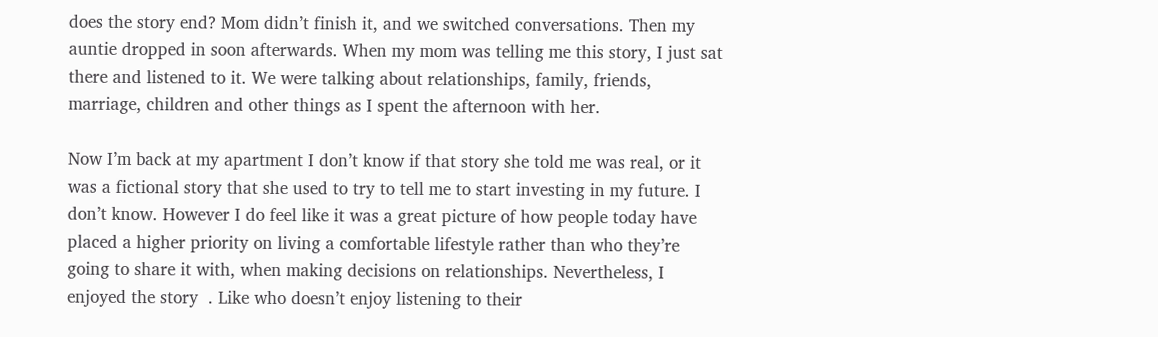does the story end? Mom didn’t finish it, and we switched conversations. Then my auntie dropped in soon afterwards. When my mom was telling me this story, I just sat there and listened to it. We were talking about relationships, family, friends, marriage, children and other things as I spent the afternoon with her.

Now I’m back at my apartment I don’t know if that story she told me was real, or it was a fictional story that she used to try to tell me to start investing in my future. I don’t know. However I do feel like it was a great picture of how people today have placed a higher priority on living a comfortable lifestyle rather than who they’re going to share it with, when making decisions on relationships. Nevertheless, I enjoyed the story  . Like who doesn’t enjoy listening to their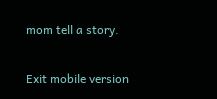mom tell a story.

Exit mobile version